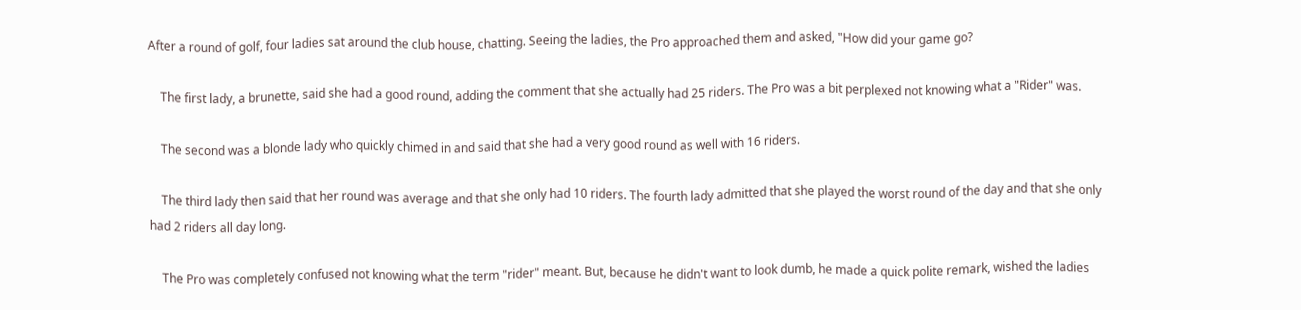After a round of golf, four ladies sat around the club house, chatting. Seeing the ladies, the Pro approached them and asked, "How did your game go?

    The first lady, a brunette, said she had a good round, adding the comment that she actually had 25 riders. The Pro was a bit perplexed not knowing what a "Rider" was.

    The second was a blonde lady who quickly chimed in and said that she had a very good round as well with 16 riders.

    The third lady then said that her round was average and that she only had 10 riders. The fourth lady admitted that she played the worst round of the day and that she only had 2 riders all day long.

    The Pro was completely confused not knowing what the term "rider" meant. But, because he didn't want to look dumb, he made a quick polite remark, wished the ladies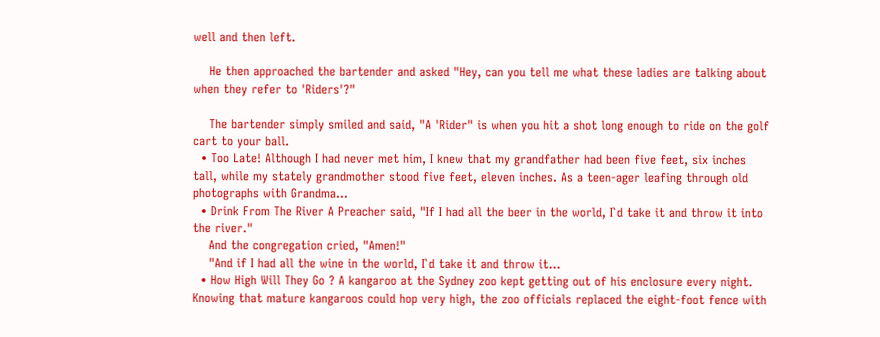well and then left.

    He then approached the bartender and asked "Hey, can you tell me what these ladies are talking about when they refer to 'Riders'?"

    The bartender simply smiled and said, "A 'Rider" is when you hit a shot long enough to ride on the golf cart to your ball.
  • Too Late! Although I had never met him, I knew that my grandfather had been five feet, six inches tall, while my stately grandmother stood five feet, eleven inches. As a teen-ager leafing through old photographs with Grandma...
  • Drink From The River A Preacher said, "If I had all the beer in the world, I`d take it and throw it into the river."
    And the congregation cried, "Amen!"
    "And if I had all the wine in the world, I`d take it and throw it...
  • How High Will They Go ? A kangaroo at the Sydney zoo kept getting out of his enclosure every night. Knowing that mature kangaroos could hop very high, the zoo officials replaced the eight-foot fence with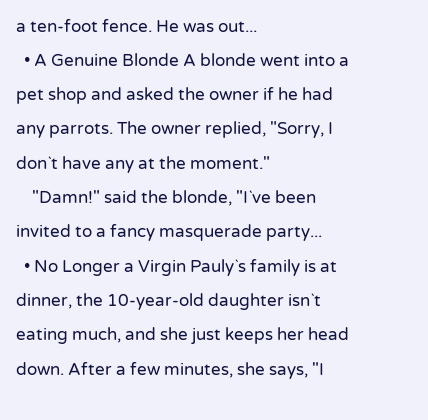a ten-foot fence. He was out...
  • A Genuine Blonde A blonde went into a pet shop and asked the owner if he had any parrots. The owner replied, "Sorry, I don`t have any at the moment."
    "Damn!" said the blonde, "I`ve been invited to a fancy masquerade party...
  • No Longer a Virgin Pauly`s family is at dinner, the 10-year-old daughter isn`t eating much, and she just keeps her head down. After a few minutes, she says, "I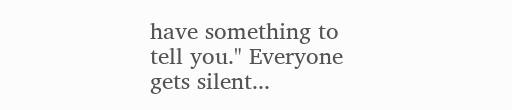have something to tell you." Everyone gets silent...